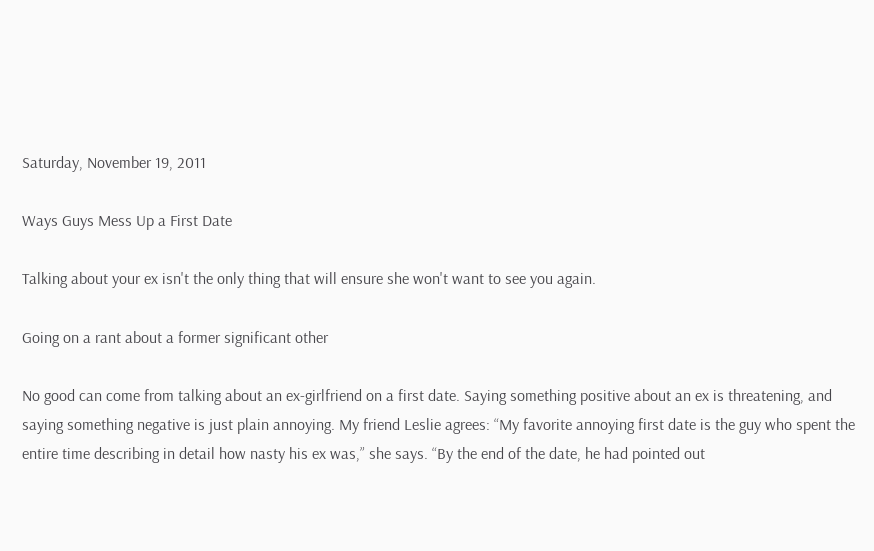Saturday, November 19, 2011

Ways Guys Mess Up a First Date

Talking about your ex isn't the only thing that will ensure she won't want to see you again.

Going on a rant about a former significant other

No good can come from talking about an ex-girlfriend on a first date. Saying something positive about an ex is threatening, and saying something negative is just plain annoying. My friend Leslie agrees: “My favorite annoying first date is the guy who spent the entire time describing in detail how nasty his ex was,” she says. “By the end of the date, he had pointed out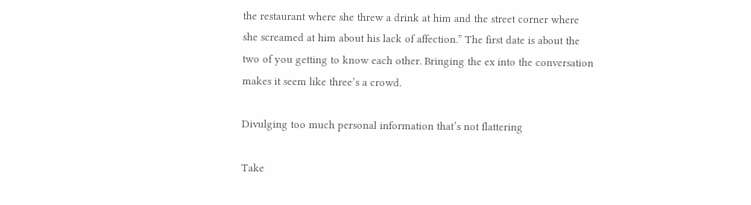the restaurant where she threw a drink at him and the street corner where she screamed at him about his lack of affection.” The first date is about the two of you getting to know each other. Bringing the ex into the conversation makes it seem like three’s a crowd.

Divulging too much personal information that’s not flattering

Take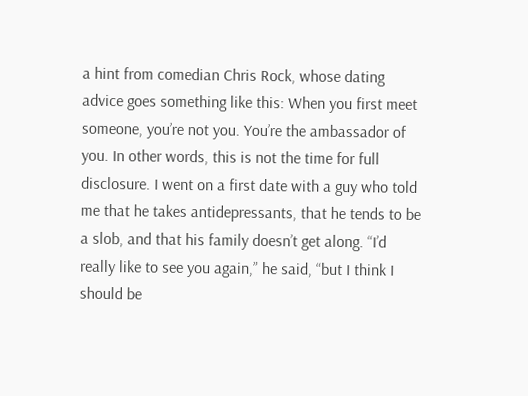a hint from comedian Chris Rock, whose dating advice goes something like this: When you first meet someone, you’re not you. You’re the ambassador of you. In other words, this is not the time for full disclosure. I went on a first date with a guy who told me that he takes antidepressants, that he tends to be a slob, and that his family doesn’t get along. “I’d really like to see you again,” he said, “but I think I should be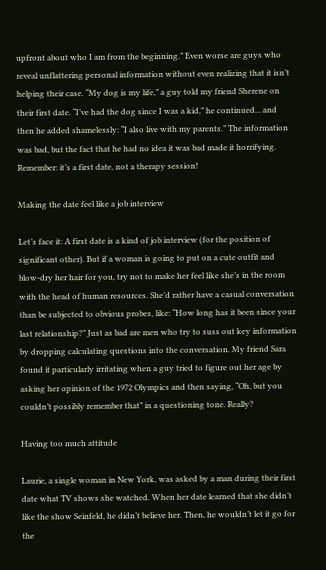upfront about who I am from the beginning.” Even worse are guys who reveal unflattering personal information without even realizing that it isn’t helping their case. “My dog is my life,” a guy told my friend Sherene on their first date. “I’ve had the dog since I was a kid,” he continued... and then he added shamelessly: “I also live with my parents.” The information was bad, but the fact that he had no idea it was bad made it horrifying. Remember: it’s a first date, not a therapy session!

Making the date feel like a job interview

Let’s face it: A first date is a kind of job interview (for the position of significant other). But if a woman is going to put on a cute outfit and blow-dry her hair for you, try not to make her feel like she’s in the room with the head of human resources. She’d rather have a casual conversation than be subjected to obvious probes, like: “How long has it been since your last relationship?” Just as bad are men who try to suss out key information by dropping calculating questions into the conversation. My friend Sara found it particularly irritating when a guy tried to figure out her age by asking her opinion of the 1972 Olympics and then saying, “Oh, but you couldn’t possibly remember that” in a questioning tone. Really?

Having too much attitude

Laurie, a single woman in New York, was asked by a man during their first date what TV shows she watched. When her date learned that she didn’t like the show Seinfeld, he didn’t believe her. Then, he wouldn’t let it go for the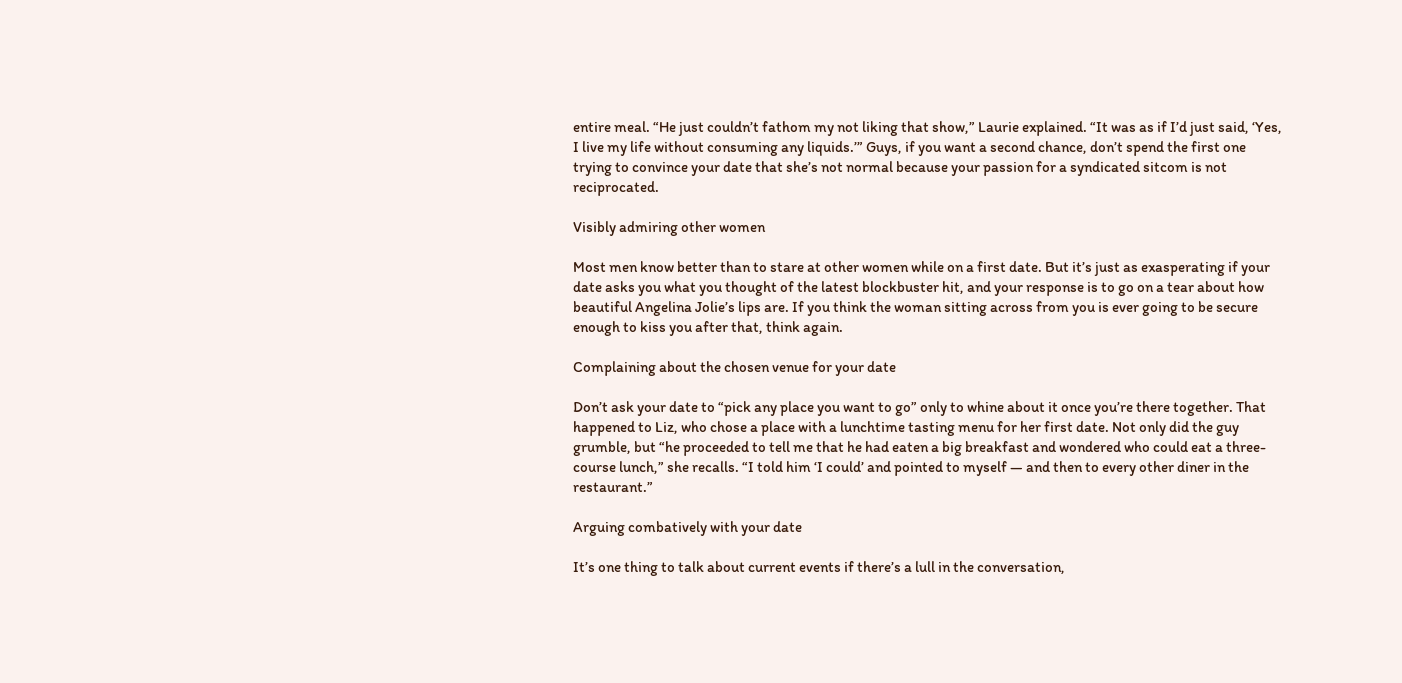entire meal. “He just couldn’t fathom my not liking that show,” Laurie explained. “It was as if I’d just said, ‘Yes, I live my life without consuming any liquids.’” Guys, if you want a second chance, don’t spend the first one trying to convince your date that she’s not normal because your passion for a syndicated sitcom is not reciprocated.

Visibly admiring other women

Most men know better than to stare at other women while on a first date. But it’s just as exasperating if your date asks you what you thought of the latest blockbuster hit, and your response is to go on a tear about how beautiful Angelina Jolie’s lips are. If you think the woman sitting across from you is ever going to be secure enough to kiss you after that, think again.

Complaining about the chosen venue for your date

Don’t ask your date to “pick any place you want to go” only to whine about it once you’re there together. That happened to Liz, who chose a place with a lunchtime tasting menu for her first date. Not only did the guy grumble, but “he proceeded to tell me that he had eaten a big breakfast and wondered who could eat a three-course lunch,” she recalls. “I told him ‘I could’ and pointed to myself — and then to every other diner in the restaurant.”

Arguing combatively with your date

It’s one thing to talk about current events if there’s a lull in the conversation,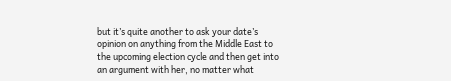but it’s quite another to ask your date’s opinion on anything from the Middle East to the upcoming election cycle and then get into an argument with her, no matter what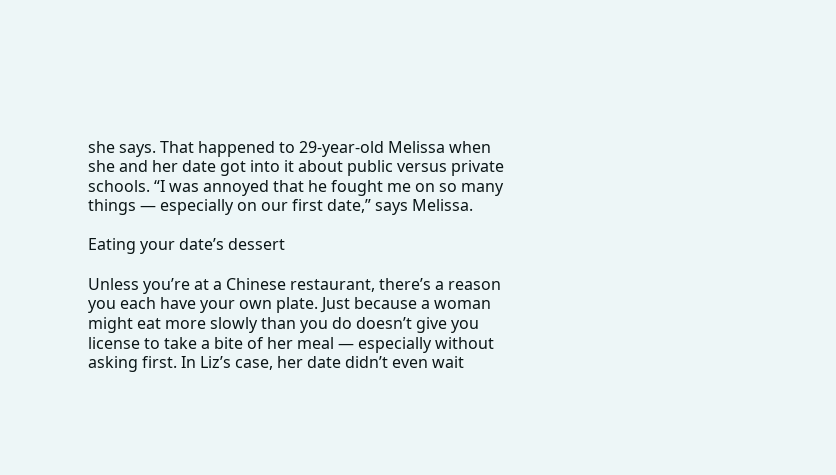she says. That happened to 29-year-old Melissa when she and her date got into it about public versus private schools. “I was annoyed that he fought me on so many things — especially on our first date,” says Melissa.

Eating your date’s dessert

Unless you’re at a Chinese restaurant, there’s a reason you each have your own plate. Just because a woman might eat more slowly than you do doesn’t give you license to take a bite of her meal — especially without asking first. In Liz’s case, her date didn’t even wait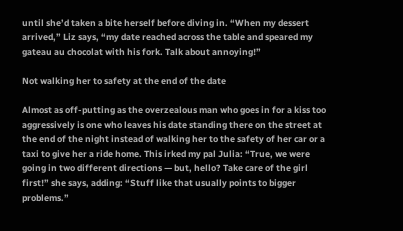until she’d taken a bite herself before diving in. “When my dessert arrived,” Liz says, “my date reached across the table and speared my gateau au chocolat with his fork. Talk about annoying!”

Not walking her to safety at the end of the date

Almost as off-putting as the overzealous man who goes in for a kiss too aggressively is one who leaves his date standing there on the street at the end of the night instead of walking her to the safety of her car or a taxi to give her a ride home. This irked my pal Julia: “True, we were going in two different directions — but, hello? Take care of the girl first!” she says, adding: “Stuff like that usually points to bigger problems.”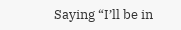Saying “I’ll be in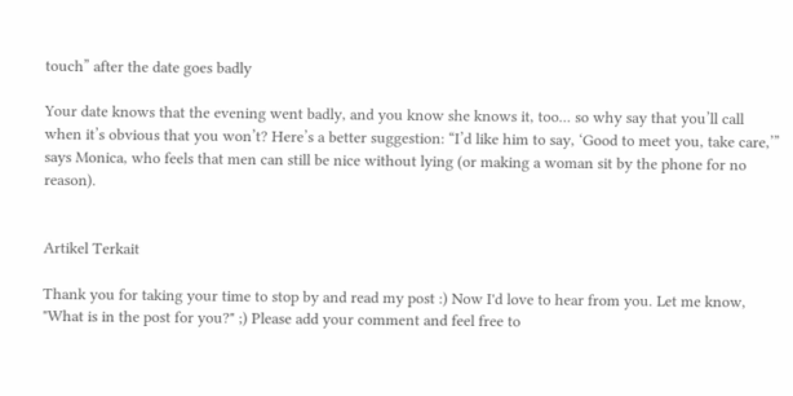touch” after the date goes badly

Your date knows that the evening went badly, and you know she knows it, too... so why say that you’ll call when it’s obvious that you won’t? Here’s a better suggestion: “I’d like him to say, ‘Good to meet you, take care,’” says Monica, who feels that men can still be nice without lying (or making a woman sit by the phone for no reason).


Artikel Terkait

Thank you for taking your time to stop by and read my post :) Now I'd love to hear from you. Let me know, "What is in the post for you?" ;) Please add your comment and feel free to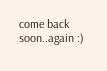come back soon..again :)